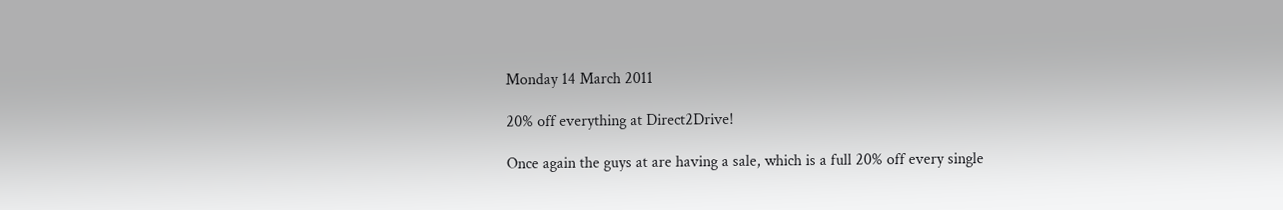Monday 14 March 2011

20% off everything at Direct2Drive!

Once again the guys at are having a sale, which is a full 20% off every single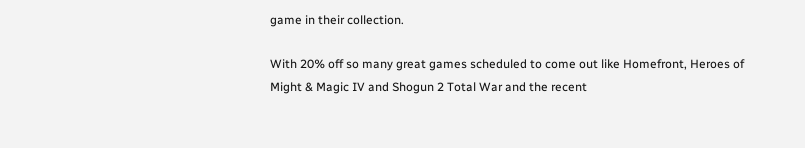game in their collection.

With 20% off so many great games scheduled to come out like Homefront, Heroes of Might & Magic IV and Shogun 2 Total War and the recent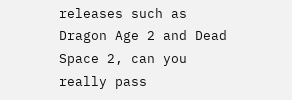releases such as Dragon Age 2 and Dead Space 2, can you really pass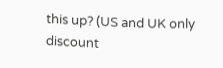this up? (US and UK only discount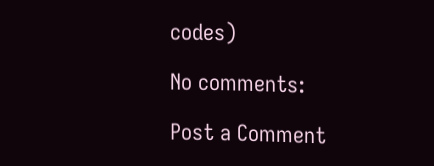codes)

No comments:

Post a Comment